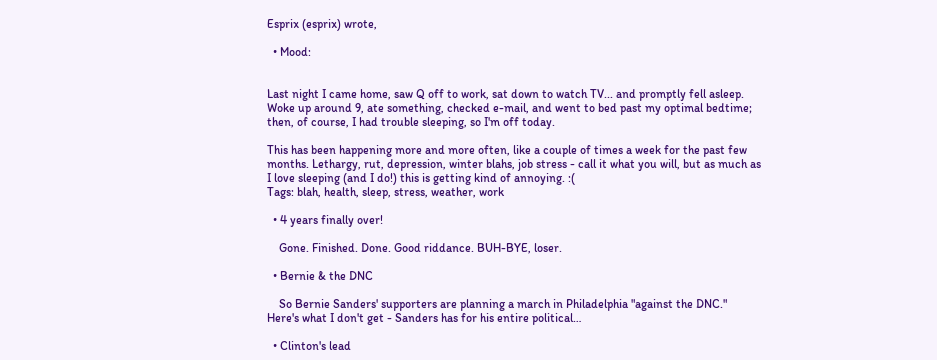Esprix (esprix) wrote,

  • Mood:


Last night I came home, saw Q off to work, sat down to watch TV... and promptly fell asleep. Woke up around 9, ate something, checked e-mail, and went to bed past my optimal bedtime; then, of course, I had trouble sleeping, so I'm off today.

This has been happening more and more often, like a couple of times a week for the past few months. Lethargy, rut, depression, winter blahs, job stress - call it what you will, but as much as I love sleeping (and I do!) this is getting kind of annoying. :(
Tags: blah, health, sleep, stress, weather, work

  • 4 years finally over!

    Gone. Finished. Done. Good riddance. BUH-BYE, loser.

  • Bernie & the DNC

    So Bernie Sanders' supporters are planning a march in Philadelphia "against the DNC." Here's what I don't get - Sanders has for his entire political…

  • Clinton's lead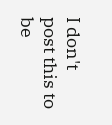I don't post this to be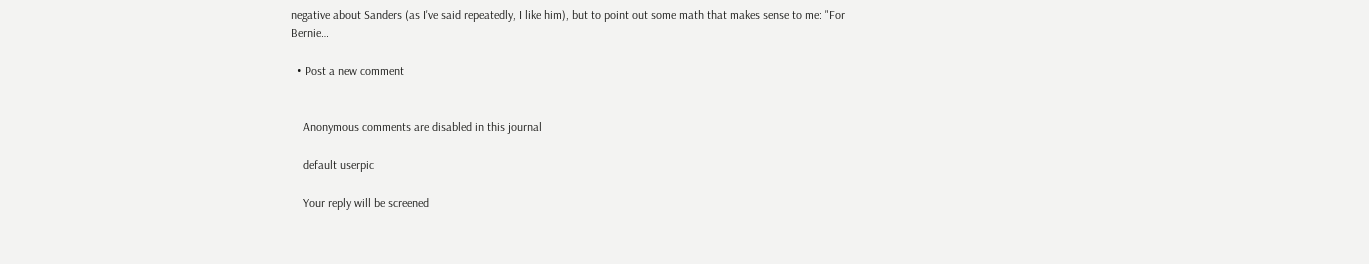negative about Sanders (as I've said repeatedly, I like him), but to point out some math that makes sense to me: "For Bernie…

  • Post a new comment


    Anonymous comments are disabled in this journal

    default userpic

    Your reply will be screened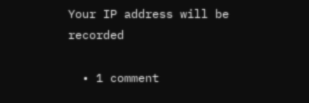Your IP address will be recorded

  • 1 comment